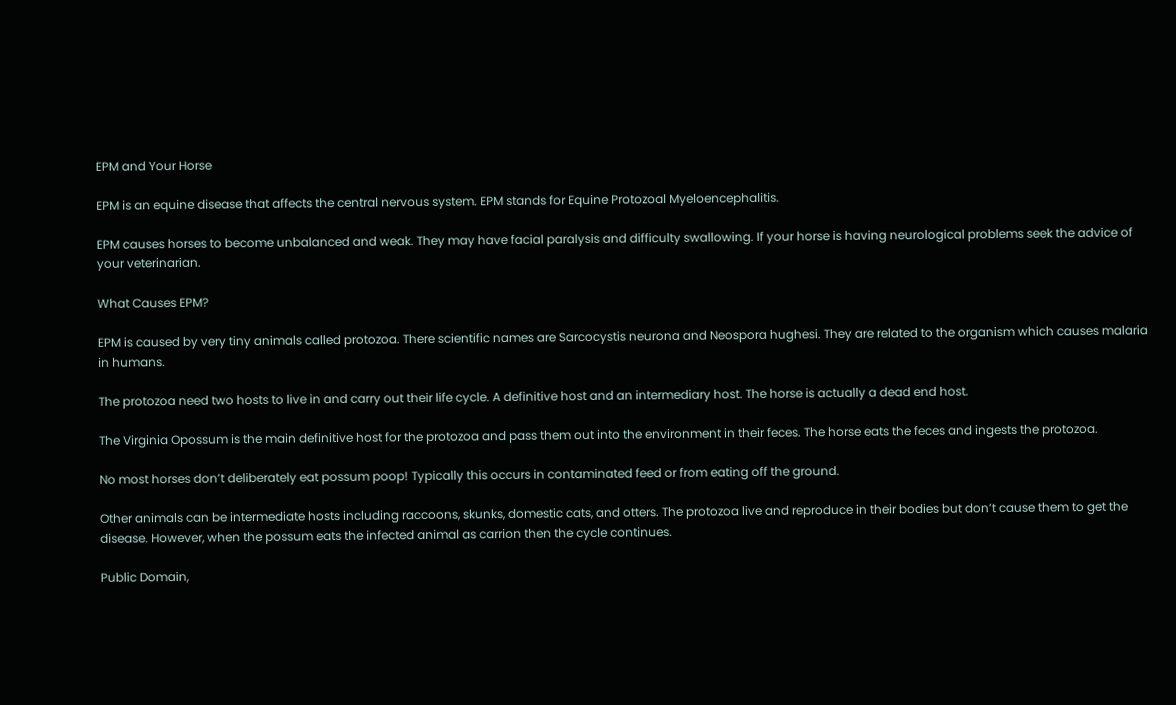EPM and Your Horse

EPM is an equine disease that affects the central nervous system. EPM stands for Equine Protozoal Myeloencephalitis.

EPM causes horses to become unbalanced and weak. They may have facial paralysis and difficulty swallowing. If your horse is having neurological problems seek the advice of your veterinarian.

What Causes EPM?

EPM is caused by very tiny animals called protozoa. There scientific names are Sarcocystis neurona and Neospora hughesi. They are related to the organism which causes malaria in humans.

The protozoa need two hosts to live in and carry out their life cycle. A definitive host and an intermediary host. The horse is actually a dead end host.

The Virginia Opossum is the main definitive host for the protozoa and pass them out into the environment in their feces. The horse eats the feces and ingests the protozoa.

No most horses don’t deliberately eat possum poop! Typically this occurs in contaminated feed or from eating off the ground.

Other animals can be intermediate hosts including raccoons, skunks, domestic cats, and otters. The protozoa live and reproduce in their bodies but don’t cause them to get the disease. However, when the possum eats the infected animal as carrion then the cycle continues.

Public Domain,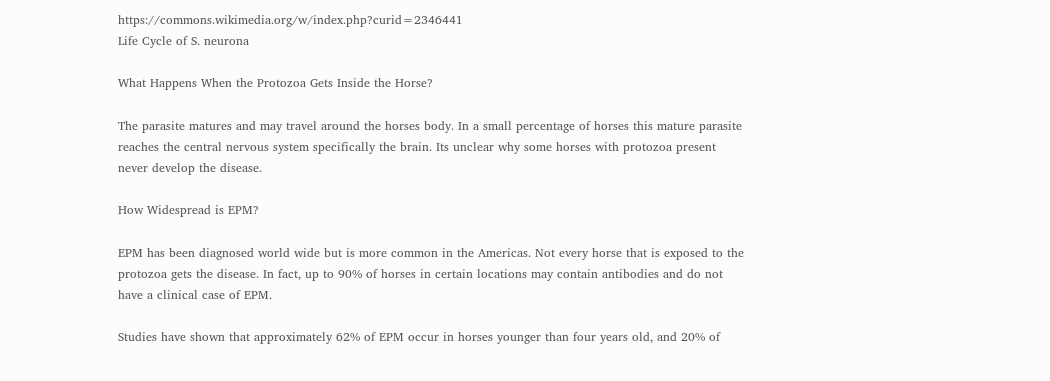https://commons.wikimedia.org/w/index.php?curid=2346441
Life Cycle of S. neurona

What Happens When the Protozoa Gets Inside the Horse?

The parasite matures and may travel around the horses body. In a small percentage of horses this mature parasite reaches the central nervous system specifically the brain. Its unclear why some horses with protozoa present never develop the disease.

How Widespread is EPM?

EPM has been diagnosed world wide but is more common in the Americas. Not every horse that is exposed to the protozoa gets the disease. In fact, up to 90% of horses in certain locations may contain antibodies and do not have a clinical case of EPM.

Studies have shown that approximately 62% of EPM occur in horses younger than four years old, and 20% of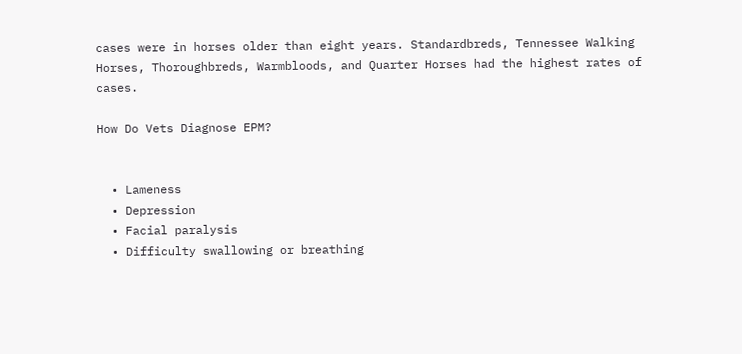cases were in horses older than eight years. Standardbreds, Tennessee Walking Horses, Thoroughbreds, Warmbloods, and Quarter Horses had the highest rates of cases.

How Do Vets Diagnose EPM?


  • Lameness
  • Depression
  • Facial paralysis
  • Difficulty swallowing or breathing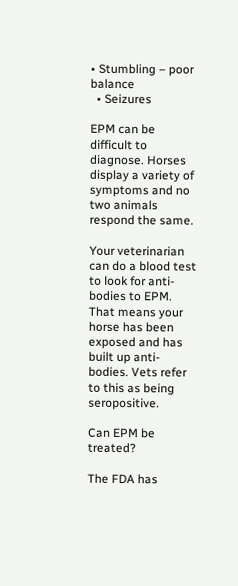• Stumbling – poor balance
  • Seizures

EPM can be difficult to diagnose. Horses display a variety of symptoms and no two animals respond the same.

Your veterinarian can do a blood test to look for anti-bodies to EPM. That means your horse has been exposed and has built up anti-bodies. Vets refer to this as being seropositive.

Can EPM be treated?

The FDA has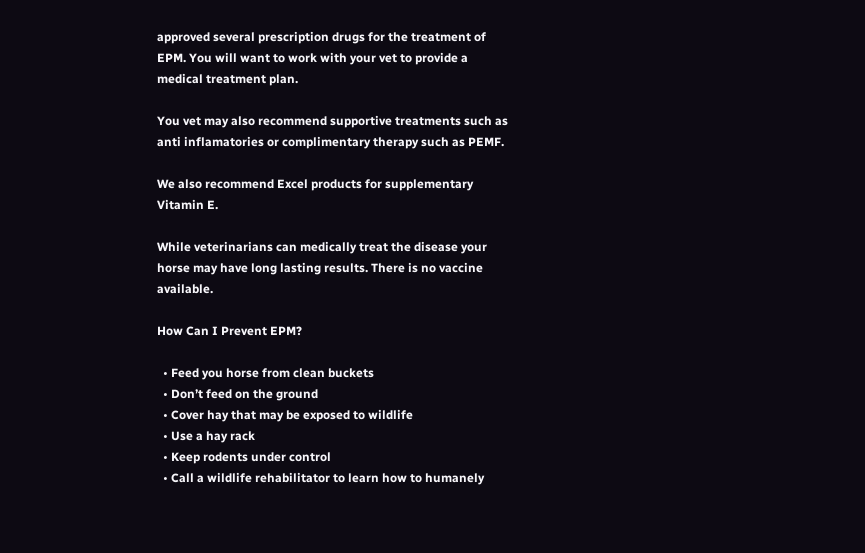approved several prescription drugs for the treatment of EPM. You will want to work with your vet to provide a medical treatment plan.

You vet may also recommend supportive treatments such as anti inflamatories or complimentary therapy such as PEMF.

We also recommend Excel products for supplementary Vitamin E.

While veterinarians can medically treat the disease your horse may have long lasting results. There is no vaccine available.

How Can I Prevent EPM?

  • Feed you horse from clean buckets
  • Don’t feed on the ground
  • Cover hay that may be exposed to wildlife
  • Use a hay rack
  • Keep rodents under control
  • Call a wildlife rehabilitator to learn how to humanely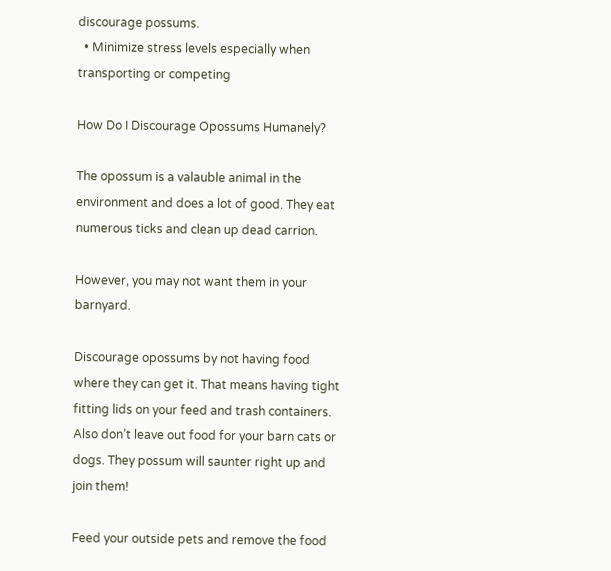discourage possums.
  • Minimize stress levels especially when transporting or competing

How Do I Discourage Opossums Humanely?

The opossum is a valauble animal in the environment and does a lot of good. They eat numerous ticks and clean up dead carrion.

However, you may not want them in your barnyard.

Discourage opossums by not having food where they can get it. That means having tight fitting lids on your feed and trash containers. Also don’t leave out food for your barn cats or dogs. They possum will saunter right up and join them!

Feed your outside pets and remove the food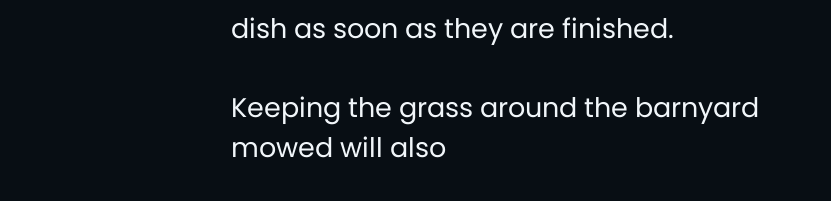dish as soon as they are finished.

Keeping the grass around the barnyard mowed will also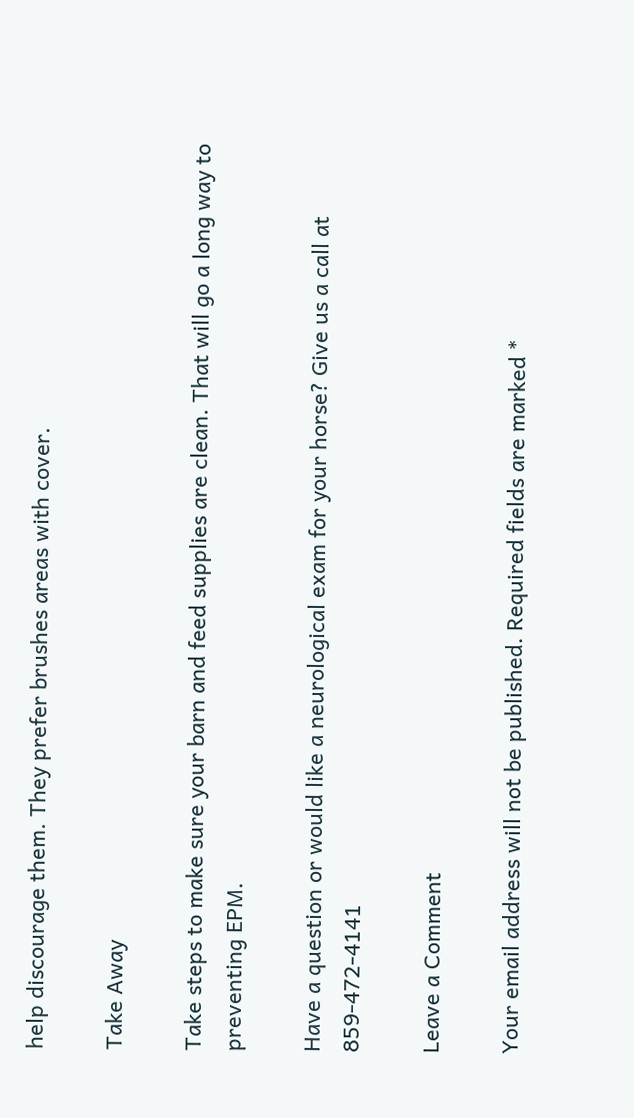help discourage them. They prefer brushes areas with cover.

Take Away

Take steps to make sure your barn and feed supplies are clean. That will go a long way to preventing EPM.

Have a question or would like a neurological exam for your horse? Give us a call at 859-472-4141

Leave a Comment

Your email address will not be published. Required fields are marked *